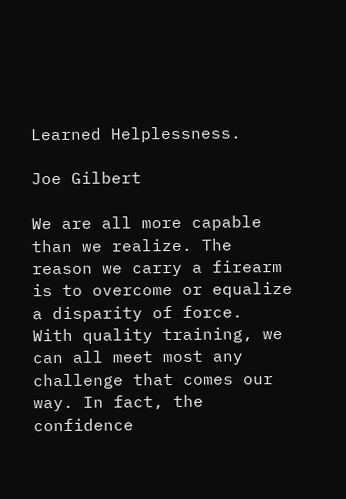Learned Helplessness.

Joe Gilbert

We are all more capable than we realize. The reason we carry a firearm is to overcome or equalize a disparity of force.  With quality training, we can all meet most any challenge that comes our way. In fact, the confidence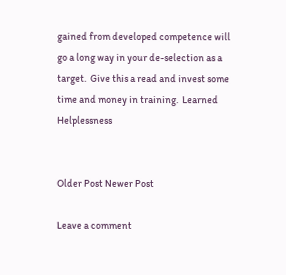gained from developed competence will go a long way in your de-selection as a target.  Give this a read and invest some time and money in training.  Learned Helplessness


Older Post Newer Post

Leave a comment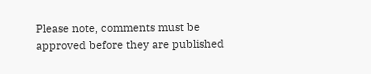Please note, comments must be approved before they are published